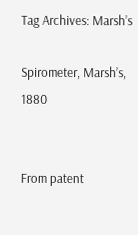Tag Archives: Marsh’s

Spirometer, Marsh’s, 1880


From patent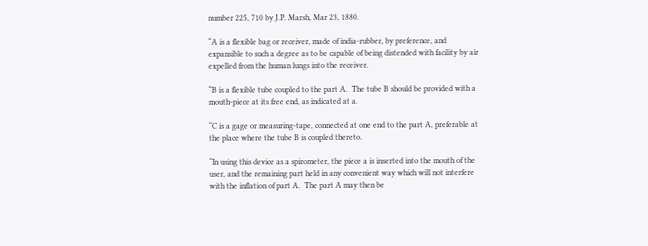number 225, 710 by J.P. Marsh, Mar 23, 1880.

“A is a flexible bag or receiver, made of india-rubber, by preference, and expansible to such a degree as to be capable of being distended with facility by air expelled from the human lungs into the receiver.

“B is a flexible tube coupled to the part A.  The tube B should be provided with a mouth-piece at its free end, as indicated at a.

“C is a gage or measuring-tape, connected at one end to the part A, preferable at the place where the tube B is coupled thereto.

“In using this device as a spirometer, the piece a is inserted into the mouth of the user, and the remaining part held in any convenient way which will not interfere with the inflation of part A.  The part A may then be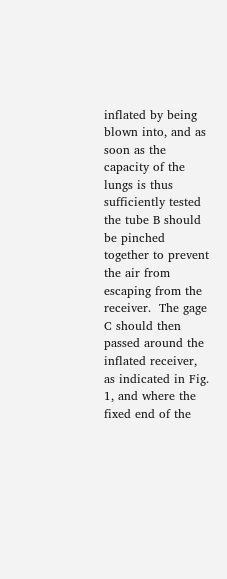inflated by being blown into, and as soon as the capacity of the lungs is thus sufficiently tested the tube B should be pinched together to prevent the air from escaping from the receiver.  The gage C should then passed around the inflated receiver, as indicated in Fig. 1, and where the fixed end of the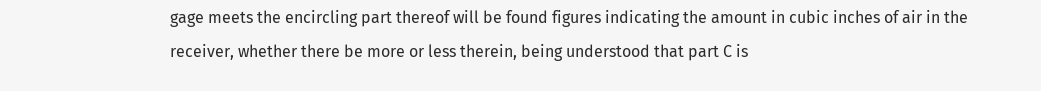gage meets the encircling part thereof will be found figures indicating the amount in cubic inches of air in the receiver, whether there be more or less therein, being understood that part C is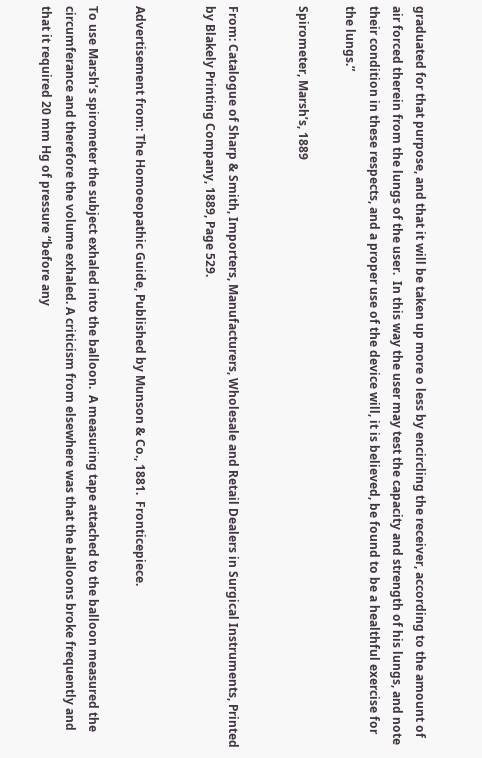graduated for that purpose, and that it will be taken up more o less by encircling the receiver, according to the amount of air forced therein from the lungs of the user.  In this way the user may test the capacity and strength of his lungs, and note their condition in these respects, and a proper use of the device will, it is believed, be found to be a healthful exercise for the lungs.”

Spirometer, Marsh’s, 1889


From: Catalogue of Sharp & Smith, Importers, Manufacturers, Wholesale and Retail Dealers in Surgical Instruments, Printed by Blakely Printing Company, 1889, Page 529.


Advertisement from: The Homoeopathic Guide, Published by Munson & Co., 1881.  Fronticepiece.

To use Marsh’s spirometer the subject exhaled into the balloon.  A measuring tape attached to the balloon measured the circumferance and therefore the volume exhaled. A criticism from elsewhere was that the balloons broke frequently and that it required 20 mm Hg of pressure “before any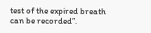test of the expired breath can be recorded”.